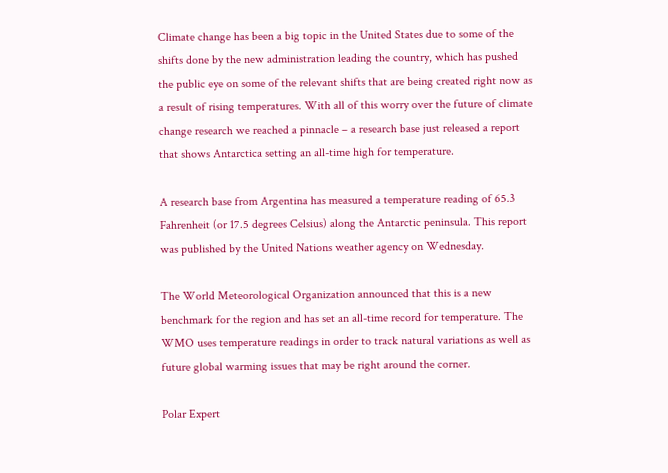Climate change has been a big topic in the United States due to some of the shifts done by the new administration leading the country, which has pushed the public eye on some of the relevant shifts that are being created right now as a result of rising temperatures. With all of this worry over the future of climate change research we reached a pinnacle – a research base just released a report that shows Antarctica setting an all-time high for temperature.

A research base from Argentina has measured a temperature reading of 65.3 Fahrenheit (or 17.5 degrees Celsius) along the Antarctic peninsula. This report was published by the United Nations weather agency on Wednesday.

The World Meteorological Organization announced that this is a new benchmark for the region and has set an all-time record for temperature. The WMO uses temperature readings in order to track natural variations as well as future global warming issues that may be right around the corner.

Polar Expert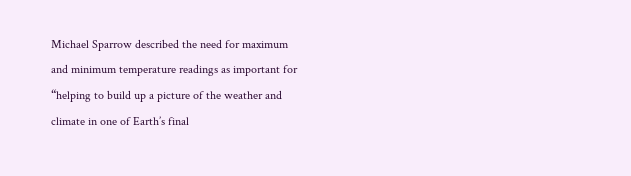Michael Sparrow described the need for maximum and minimum temperature readings as important for “helping to build up a picture of the weather and climate in one of Earth’s final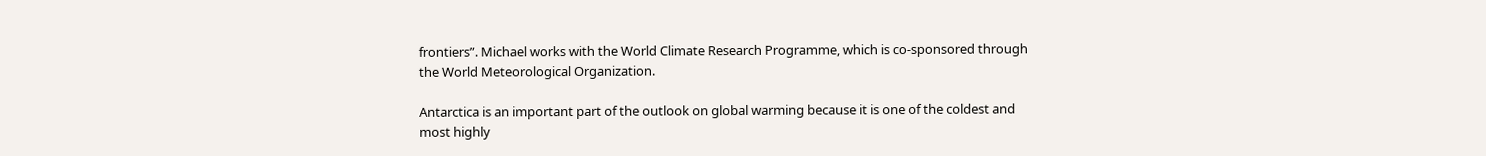frontiers”. Michael works with the World Climate Research Programme, which is co-sponsored through the World Meteorological Organization.

Antarctica is an important part of the outlook on global warming because it is one of the coldest and most highly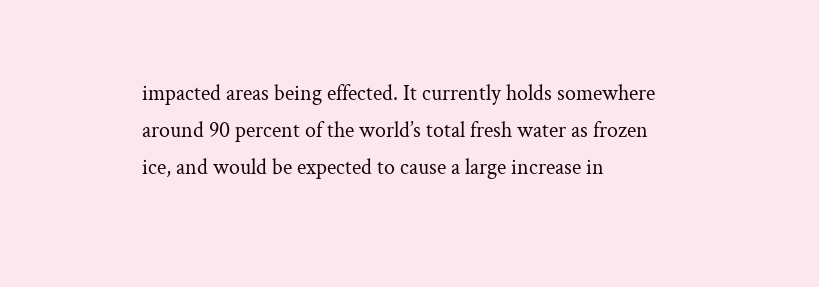impacted areas being effected. It currently holds somewhere around 90 percent of the world’s total fresh water as frozen ice, and would be expected to cause a large increase in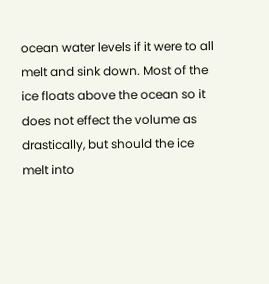ocean water levels if it were to all melt and sink down. Most of the ice floats above the ocean so it does not effect the volume as drastically, but should the ice melt into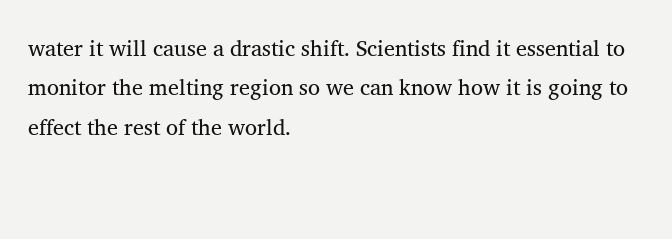water it will cause a drastic shift. Scientists find it essential to monitor the melting region so we can know how it is going to effect the rest of the world.